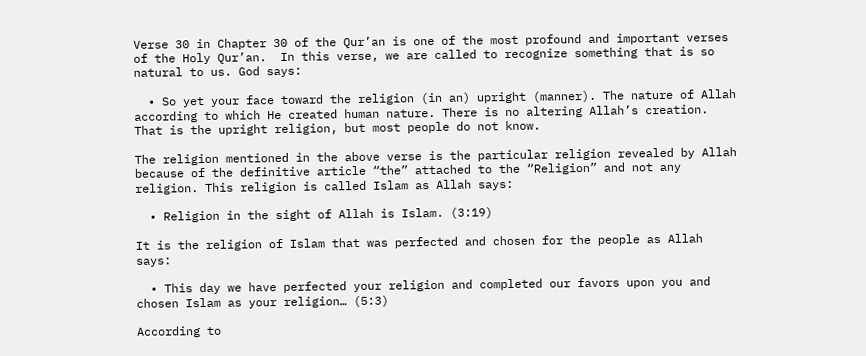Verse 30 in Chapter 30 of the Qur’an is one of the most profound and important verses of the Holy Qur’an.  In this verse, we are called to recognize something that is so natural to us. God says:

  • So yet your face toward the religion (in an) upright (manner). The nature of Allah according to which He created human nature. There is no altering Allah’s creation. That is the upright religion, but most people do not know.

The religion mentioned in the above verse is the particular religion revealed by Allah because of the definitive article “the” attached to the “Religion” and not any religion. This religion is called Islam as Allah says:

  • Religion in the sight of Allah is Islam. (3:19)

It is the religion of Islam that was perfected and chosen for the people as Allah says:

  • This day we have perfected your religion and completed our favors upon you and chosen Islam as your religion… (5:3)

According to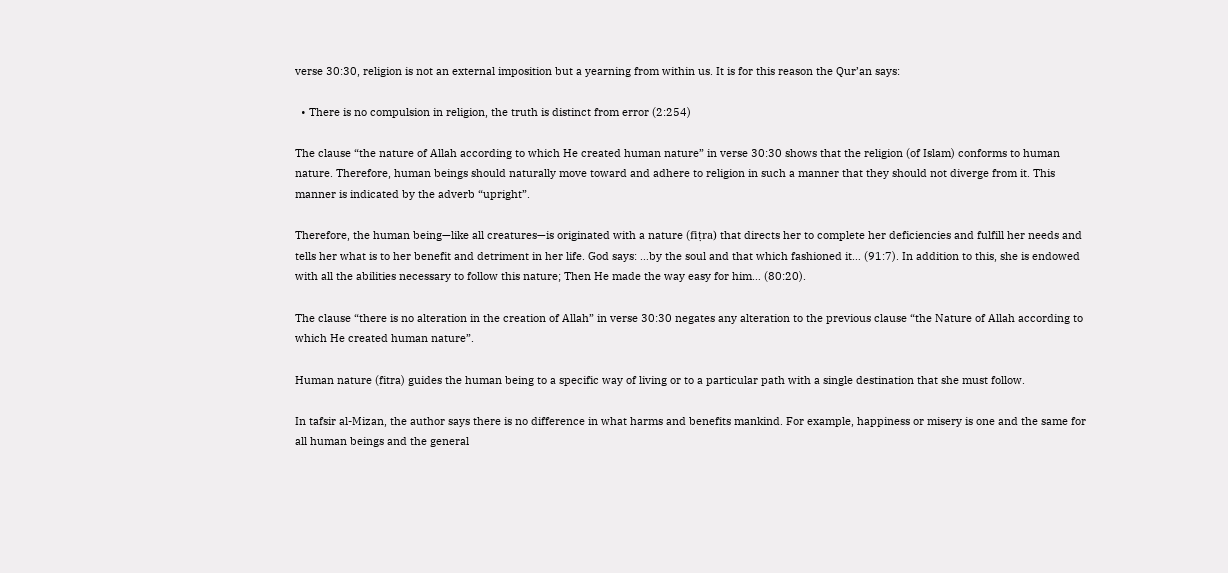verse 30:30, religion is not an external imposition but a yearning from within us. It is for this reason the Qur’an says:

  • There is no compulsion in religion, the truth is distinct from error (2:254)

The clause “the nature of Allah according to which He created human nature” in verse 30:30 shows that the religion (of Islam) conforms to human nature. Therefore, human beings should naturally move toward and adhere to religion in such a manner that they should not diverge from it. This manner is indicated by the adverb “upright”.

Therefore, the human being—like all creatures—is originated with a nature (fiṭra) that directs her to complete her deficiencies and fulfill her needs and tells her what is to her benefit and detriment in her life. God says: …by the soul and that which fashioned it… (91:7). In addition to this, she is endowed with all the abilities necessary to follow this nature; Then He made the way easy for him… (80:20).

The clause “there is no alteration in the creation of Allah” in verse 30:30 negates any alteration to the previous clause “the Nature of Allah according to which He created human nature”.

Human nature (fitra) guides the human being to a specific way of living or to a particular path with a single destination that she must follow.

In tafsir al-Mizan, the author says there is no difference in what harms and benefits mankind. For example, happiness or misery is one and the same for all human beings and the general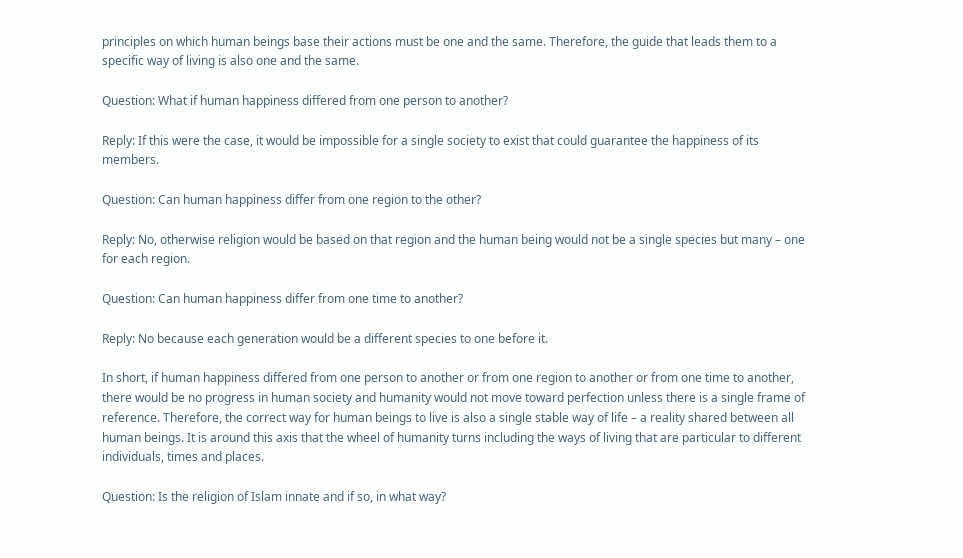principles on which human beings base their actions must be one and the same. Therefore, the guide that leads them to a specific way of living is also one and the same.

Question: What if human happiness differed from one person to another?

Reply: If this were the case, it would be impossible for a single society to exist that could guarantee the happiness of its members.

Question: Can human happiness differ from one region to the other?

Reply: No, otherwise religion would be based on that region and the human being would not be a single species but many – one for each region.

Question: Can human happiness differ from one time to another?

Reply: No because each generation would be a different species to one before it.

In short, if human happiness differed from one person to another or from one region to another or from one time to another, there would be no progress in human society and humanity would not move toward perfection unless there is a single frame of reference. Therefore, the correct way for human beings to live is also a single stable way of life – a reality shared between all human beings. It is around this axis that the wheel of humanity turns including the ways of living that are particular to different individuals, times and places.

Question: Is the religion of Islam innate and if so, in what way?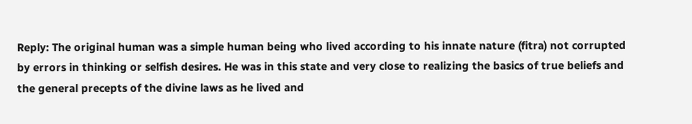Reply: The original human was a simple human being who lived according to his innate nature (fitra) not corrupted by errors in thinking or selfish desires. He was in this state and very close to realizing the basics of true beliefs and the general precepts of the divine laws as he lived and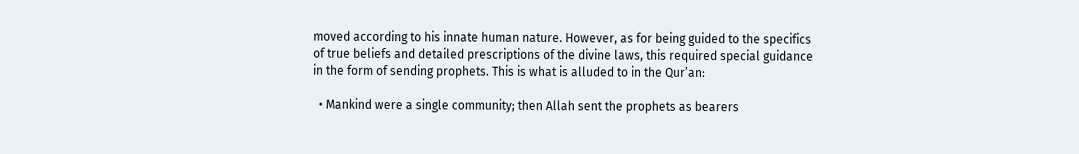moved according to his innate human nature. However, as for being guided to the specifics of true beliefs and detailed prescriptions of the divine laws, this required special guidance in the form of sending prophets. This is what is alluded to in the Qur’an:

  • Mankind were a single community; then Allah sent the prophets as bearers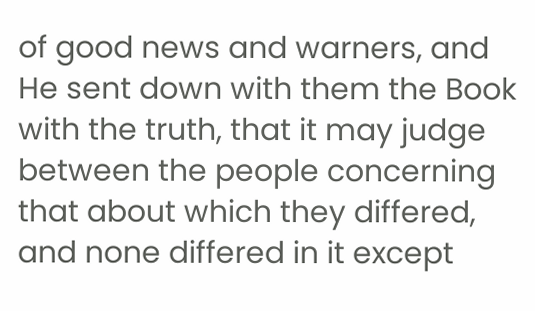of good news and warners, and He sent down with them the Book with the truth, that it may judge between the people concerning that about which they differed, and none differed in it except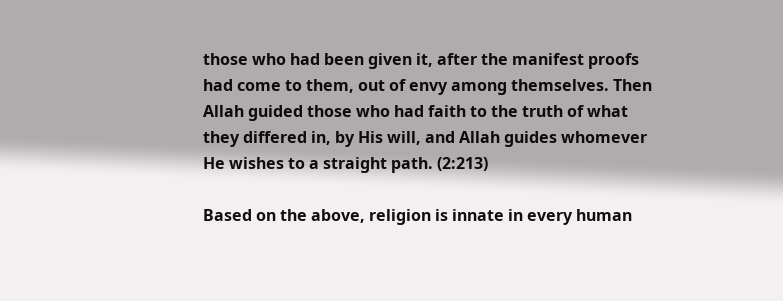those who had been given it, after the manifest proofs had come to them, out of envy among themselves. Then Allah guided those who had faith to the truth of what they differed in, by His will, and Allah guides whomever He wishes to a straight path. (2:213)

Based on the above, religion is innate in every human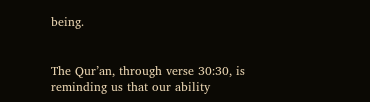being.


The Qur’an, through verse 30:30, is reminding us that our ability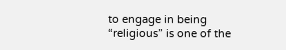to engage in being “religious” is one of the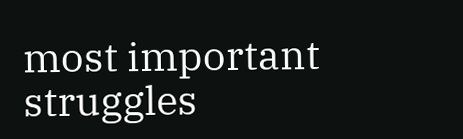most important struggles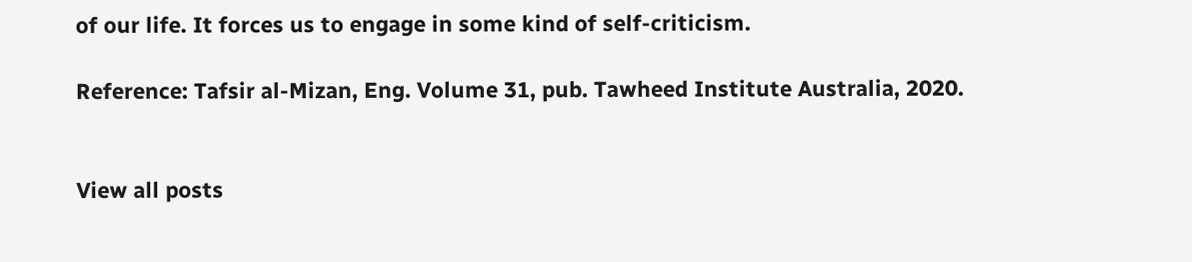of our life. It forces us to engage in some kind of self-criticism.

Reference: Tafsir al-Mizan, Eng. Volume 31, pub. Tawheed Institute Australia, 2020.


View all posts